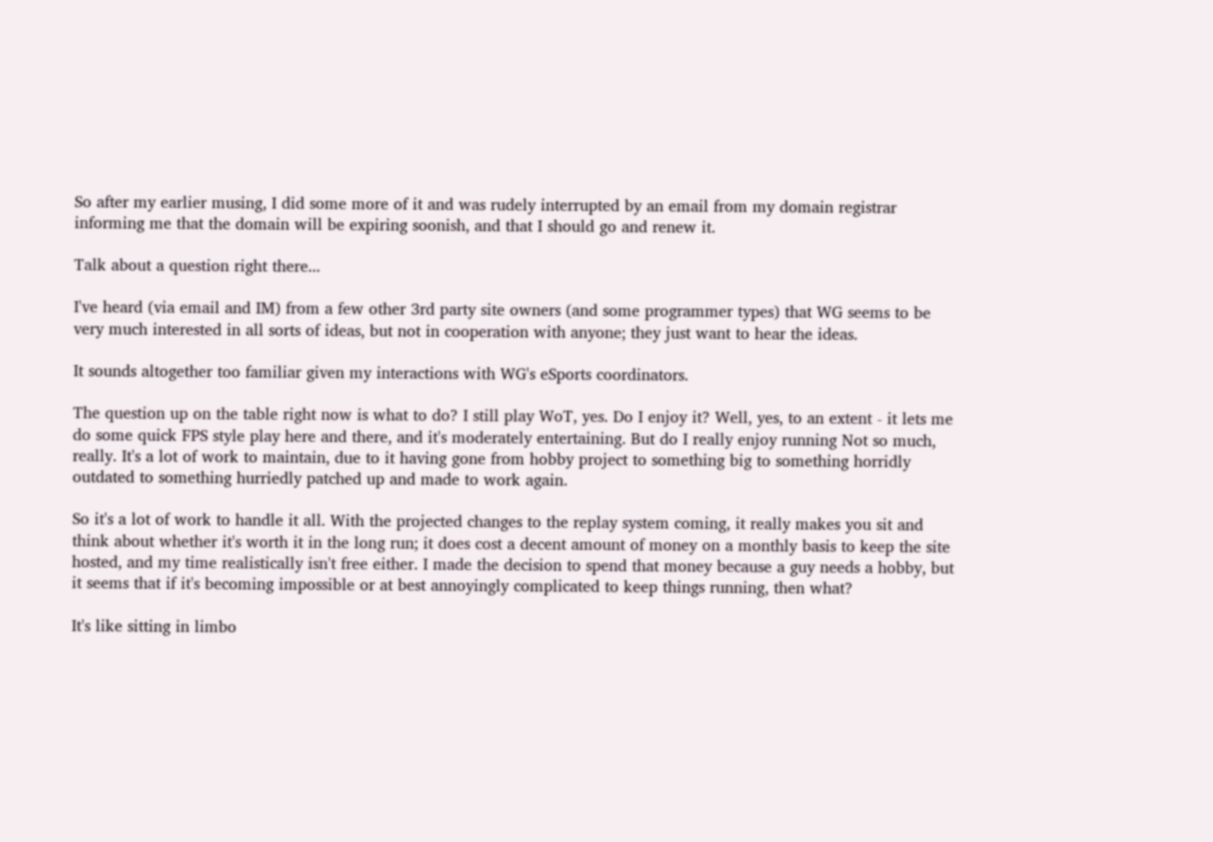So after my earlier musing, I did some more of it and was rudely interrupted by an email from my domain registrar informing me that the domain will be expiring soonish, and that I should go and renew it.

Talk about a question right there...

I've heard (via email and IM) from a few other 3rd party site owners (and some programmer types) that WG seems to be very much interested in all sorts of ideas, but not in cooperation with anyone; they just want to hear the ideas.

It sounds altogether too familiar given my interactions with WG's eSports coordinators.

The question up on the table right now is what to do? I still play WoT, yes. Do I enjoy it? Well, yes, to an extent - it lets me do some quick FPS style play here and there, and it's moderately entertaining. But do I really enjoy running Not so much, really. It's a lot of work to maintain, due to it having gone from hobby project to something big to something horridly outdated to something hurriedly patched up and made to work again.

So it's a lot of work to handle it all. With the projected changes to the replay system coming, it really makes you sit and think about whether it's worth it in the long run; it does cost a decent amount of money on a monthly basis to keep the site hosted, and my time realistically isn't free either. I made the decision to spend that money because a guy needs a hobby, but it seems that if it's becoming impossible or at best annoyingly complicated to keep things running, then what?

It's like sitting in limbo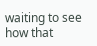waiting to see how that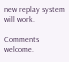new replay system will work.

Comments welcome.